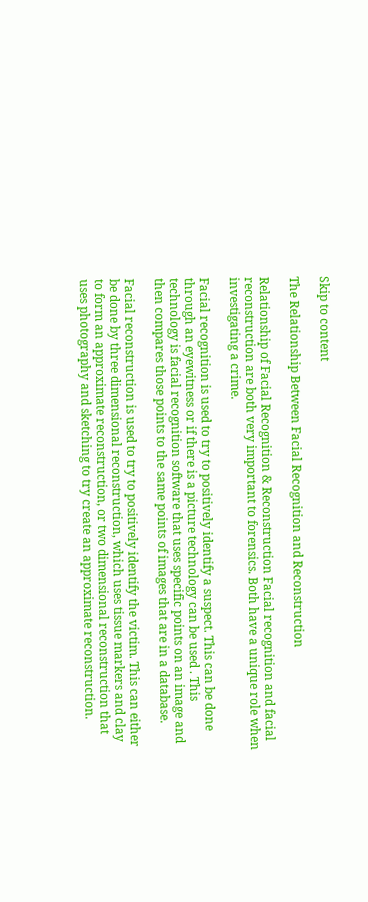Skip to content

The Relationship Between Facial Recognition and Reconstruction

Relationship of Facial Recognition & Reconstruction Facial recognition and facial reconstruction are both very important to forensics. Both have a unique role when investigating a crime.

Facial recognition is used to try to positively identify a suspect. This can be done through an eyewitness or if there is a picture technology can be used . This technology is facial recognition software that uses specific points on an image and then compares those points to the same points of images that are in a database.

Facial reconstruction is used to try to positively identify the victim. This can either be done by three dimensional reconstruction, which uses tissue markers and clay to form an approximate reconstruction, or two dimensional reconstruction that uses photography and sketching to try create an approximate reconstruction.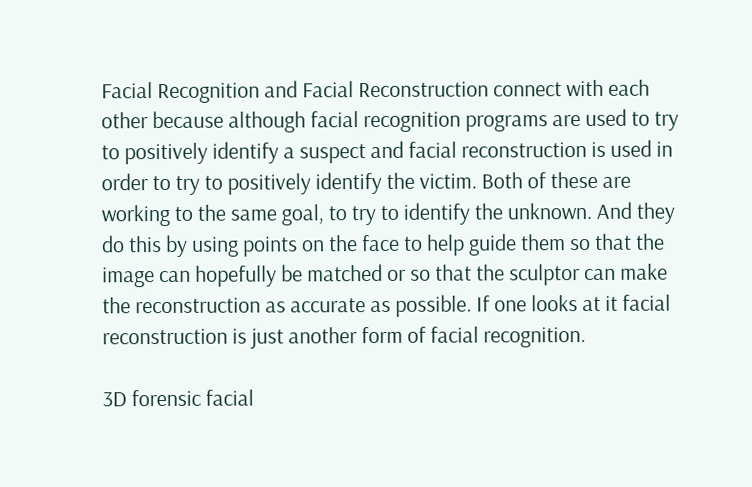Facial Recognition and Facial Reconstruction connect with each other because although facial recognition programs are used to try to positively identify a suspect and facial reconstruction is used in order to try to positively identify the victim. Both of these are working to the same goal, to try to identify the unknown. And they do this by using points on the face to help guide them so that the image can hopefully be matched or so that the sculptor can make the reconstruction as accurate as possible. If one looks at it facial reconstruction is just another form of facial recognition.

3D forensic facial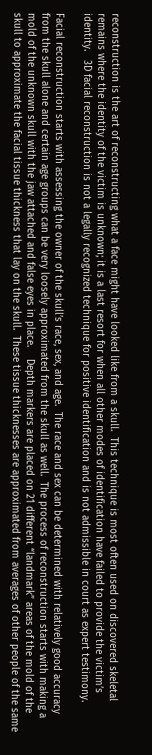reconstruction is the art of reconstructing what a face might have looked like from a skull.  This technique is most often used on discovered skeletal remains where the identity of the victim is unknown; it is a last resort for when all other modes of identification have failed to provide the victim’s identity.   3D facial reconstruction is not a legally recognized technique for positive identification and is not admissible in court as expert testimony.

Facial reconstruction starts with assessing the owner of the skull’s race, sex, and age.  The race and sex can be determined with relatively good accuracy from the skull alone and certain age groups can be very loosely approximated from the skull as well.  The process of reconstruction starts with making a mold of the unknown skull with the jaw attached and false eyes in place.    Depth markers are placed on 21 different “landmark” areas of the mold of the skull to approximate the facial tissue thickness that lay on the skull.  These tissue thicknesses are approximated from averages of other people of the same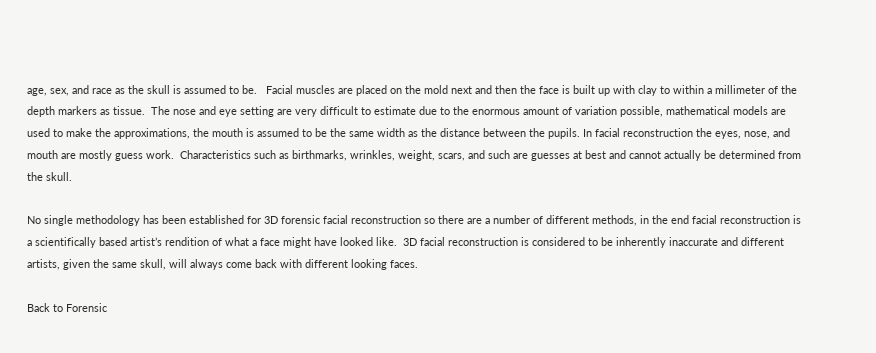age, sex, and race as the skull is assumed to be.   Facial muscles are placed on the mold next and then the face is built up with clay to within a millimeter of the depth markers as tissue.  The nose and eye setting are very difficult to estimate due to the enormous amount of variation possible, mathematical models are used to make the approximations, the mouth is assumed to be the same width as the distance between the pupils. In facial reconstruction the eyes, nose, and mouth are mostly guess work.  Characteristics such as birthmarks, wrinkles, weight, scars, and such are guesses at best and cannot actually be determined from the skull.

No single methodology has been established for 3D forensic facial reconstruction so there are a number of different methods, in the end facial reconstruction is a scientifically based artist’s rendition of what a face might have looked like.  3D facial reconstruction is considered to be inherently inaccurate and different artists, given the same skull, will always come back with different looking faces.

Back to Forensic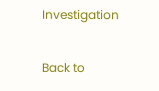Investigation

Back to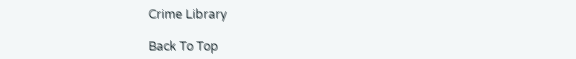Crime Library

Back To Top